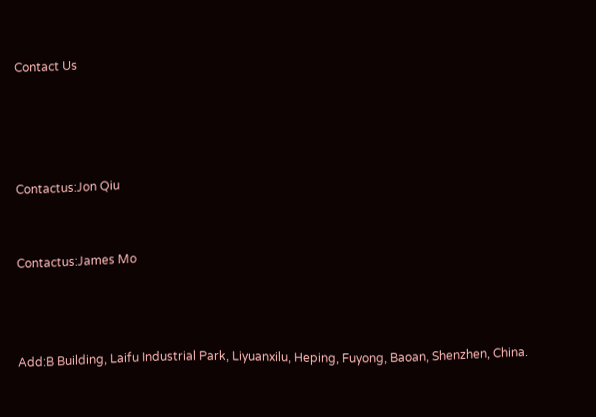Contact Us




Contactus:Jon Qiu


Contactus:James Mo



Add:B Building, Laifu Industrial Park, Liyuanxilu, Heping, Fuyong, Baoan, Shenzhen, China.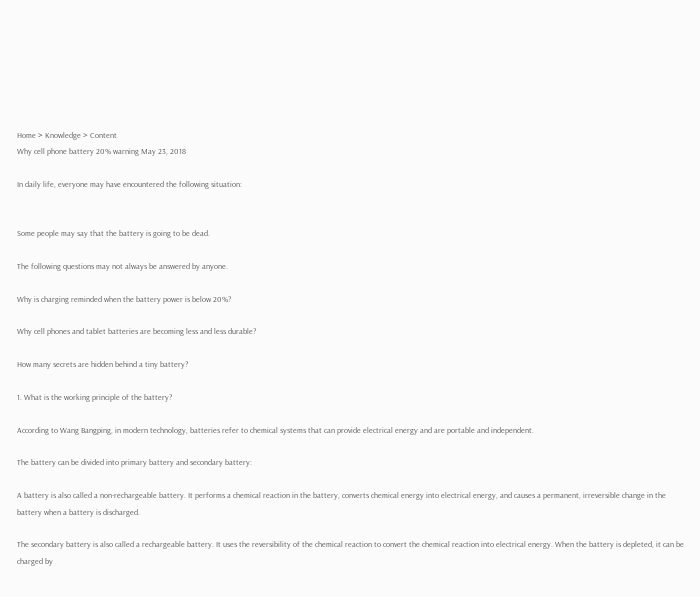Home > Knowledge > Content
Why cell phone battery 20% warning May 23, 2018

In daily life, everyone may have encountered the following situation:


Some people may say that the battery is going to be dead.

The following questions may not always be answered by anyone.

Why is charging reminded when the battery power is below 20%?

Why cell phones and tablet batteries are becoming less and less durable?

How many secrets are hidden behind a tiny battery?

1. What is the working principle of the battery?

According to Wang Bangping, in modern technology, batteries refer to chemical systems that can provide electrical energy and are portable and independent.

The battery can be divided into primary battery and secondary battery:

A battery is also called a non-rechargeable battery. It performs a chemical reaction in the battery, converts chemical energy into electrical energy, and causes a permanent, irreversible change in the battery when a battery is discharged.

The secondary battery is also called a rechargeable battery. It uses the reversibility of the chemical reaction to convert the chemical reaction into electrical energy. When the battery is depleted, it can be charged by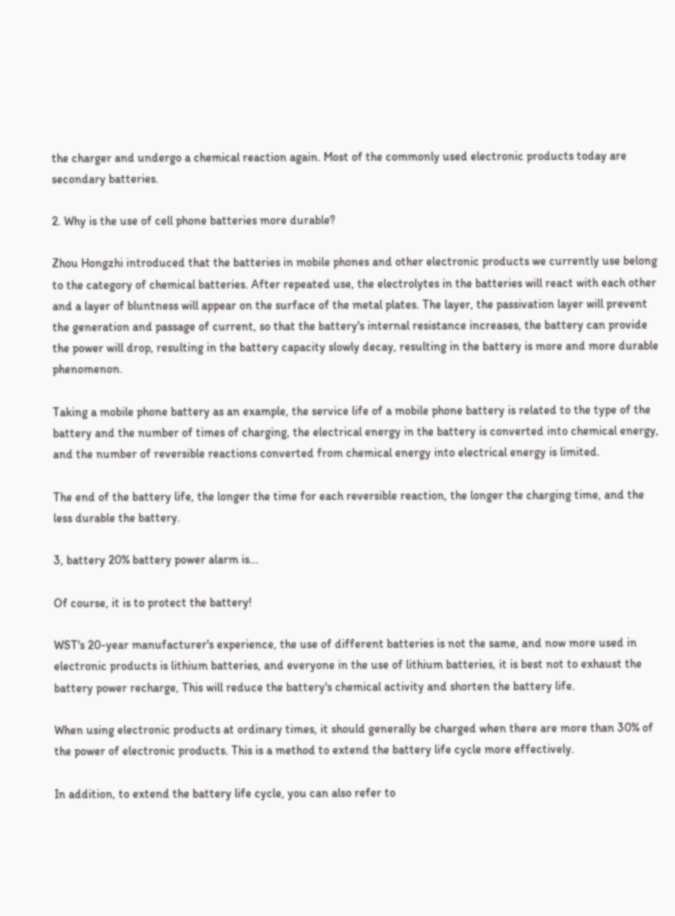the charger and undergo a chemical reaction again. Most of the commonly used electronic products today are secondary batteries.

2. Why is the use of cell phone batteries more durable?

Zhou Hongzhi introduced that the batteries in mobile phones and other electronic products we currently use belong to the category of chemical batteries. After repeated use, the electrolytes in the batteries will react with each other and a layer of bluntness will appear on the surface of the metal plates. The layer, the passivation layer will prevent the generation and passage of current, so that the battery's internal resistance increases, the battery can provide the power will drop, resulting in the battery capacity slowly decay, resulting in the battery is more and more durable phenomenon.

Taking a mobile phone battery as an example, the service life of a mobile phone battery is related to the type of the battery and the number of times of charging, the electrical energy in the battery is converted into chemical energy, and the number of reversible reactions converted from chemical energy into electrical energy is limited.

The end of the battery life, the longer the time for each reversible reaction, the longer the charging time, and the less durable the battery.

3, battery 20% battery power alarm is...

Of course, it is to protect the battery!

WST's 20-year manufacturer's experience, the use of different batteries is not the same, and now more used in electronic products is lithium batteries, and everyone in the use of lithium batteries, it is best not to exhaust the battery power recharge, This will reduce the battery's chemical activity and shorten the battery life.

When using electronic products at ordinary times, it should generally be charged when there are more than 30% of the power of electronic products. This is a method to extend the battery life cycle more effectively.

In addition, to extend the battery life cycle, you can also refer to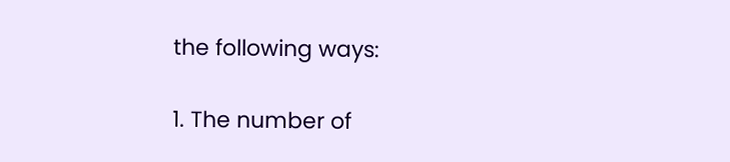the following ways:

1. The number of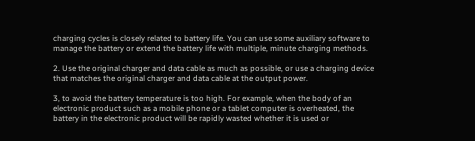charging cycles is closely related to battery life. You can use some auxiliary software to manage the battery or extend the battery life with multiple, minute charging methods.

2. Use the original charger and data cable as much as possible, or use a charging device that matches the original charger and data cable at the output power.

3, to avoid the battery temperature is too high. For example, when the body of an electronic product such as a mobile phone or a tablet computer is overheated, the battery in the electronic product will be rapidly wasted whether it is used or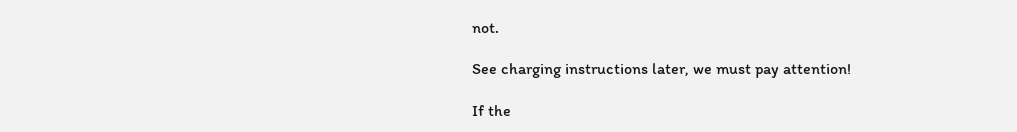not.

See charging instructions later, we must pay attention!

If the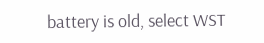battery is old, select WST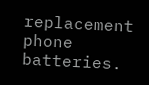replacement phone batteries.